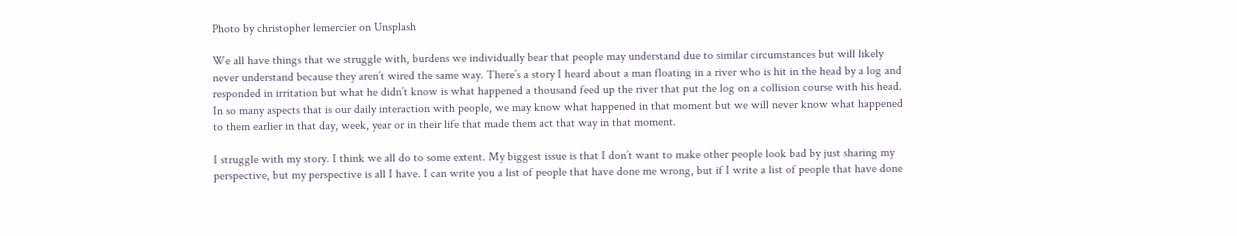Photo by christopher lemercier on Unsplash

We all have things that we struggle with, burdens we individually bear that people may understand due to similar circumstances but will likely never understand because they aren’t wired the same way. There’s a story I heard about a man floating in a river who is hit in the head by a log and responded in irritation but what he didn’t know is what happened a thousand feed up the river that put the log on a collision course with his head. In so many aspects that is our daily interaction with people, we may know what happened in that moment but we will never know what happened to them earlier in that day, week, year or in their life that made them act that way in that moment.

I struggle with my story. I think we all do to some extent. My biggest issue is that I don’t want to make other people look bad by just sharing my perspective, but my perspective is all I have. I can write you a list of people that have done me wrong, but if I write a list of people that have done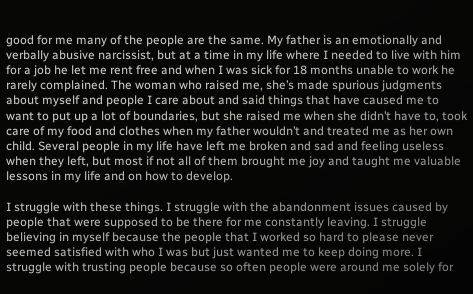good for me many of the people are the same. My father is an emotionally and verbally abusive narcissist, but at a time in my life where I needed to live with him for a job he let me rent free and when I was sick for 18 months unable to work he rarely complained. The woman who raised me, she’s made spurious judgments about myself and people I care about and said things that have caused me to want to put up a lot of boundaries, but she raised me when she didn’t have to, took care of my food and clothes when my father wouldn’t and treated me as her own child. Several people in my life have left me broken and sad and feeling useless when they left, but most if not all of them brought me joy and taught me valuable lessons in my life and on how to develop.

I struggle with these things. I struggle with the abandonment issues caused by people that were supposed to be there for me constantly leaving. I struggle believing in myself because the people that I worked so hard to please never seemed satisfied with who I was but just wanted me to keep doing more. I struggle with trusting people because so often people were around me solely for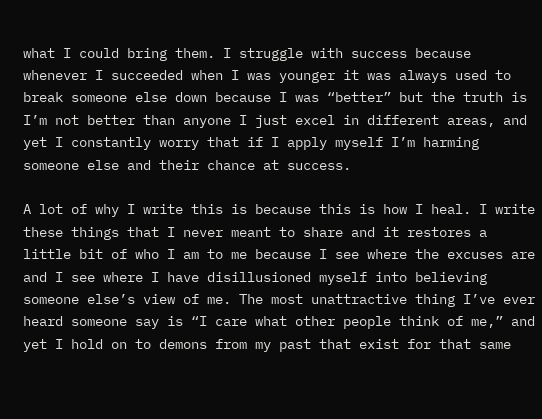what I could bring them. I struggle with success because whenever I succeeded when I was younger it was always used to break someone else down because I was “better” but the truth is I’m not better than anyone I just excel in different areas, and yet I constantly worry that if I apply myself I’m harming someone else and their chance at success.

A lot of why I write this is because this is how I heal. I write these things that I never meant to share and it restores a little bit of who I am to me because I see where the excuses are and I see where I have disillusioned myself into believing someone else’s view of me. The most unattractive thing I’ve ever heard someone say is “I care what other people think of me,” and yet I hold on to demons from my past that exist for that same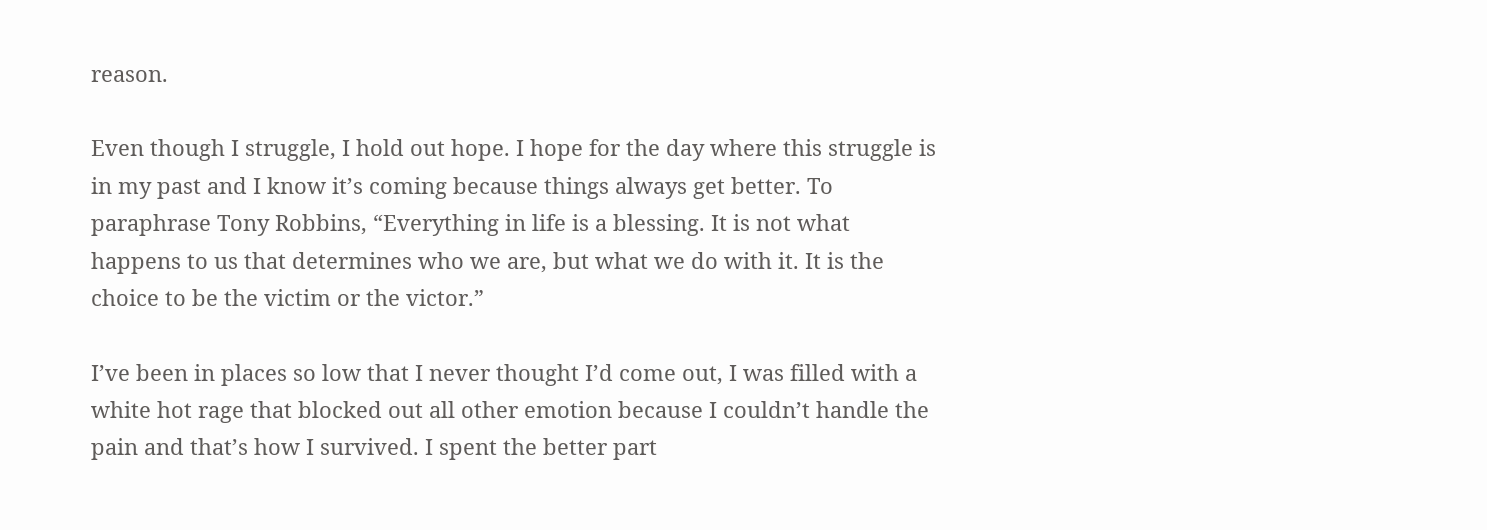reason.

Even though I struggle, I hold out hope. I hope for the day where this struggle is in my past and I know it’s coming because things always get better. To paraphrase Tony Robbins, “Everything in life is a blessing. It is not what happens to us that determines who we are, but what we do with it. It is the choice to be the victim or the victor.”

I’ve been in places so low that I never thought I’d come out, I was filled with a white hot rage that blocked out all other emotion because I couldn’t handle the pain and that’s how I survived. I spent the better part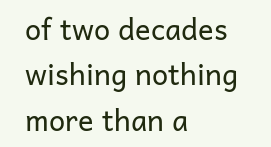of two decades wishing nothing more than a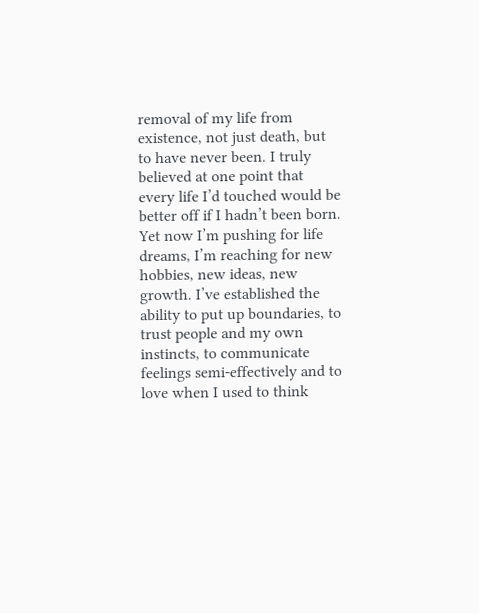removal of my life from existence, not just death, but to have never been. I truly believed at one point that every life I’d touched would be better off if I hadn’t been born. Yet now I’m pushing for life dreams, I’m reaching for new hobbies, new ideas, new growth. I’ve established the ability to put up boundaries, to trust people and my own instincts, to communicate feelings semi-effectively and to love when I used to think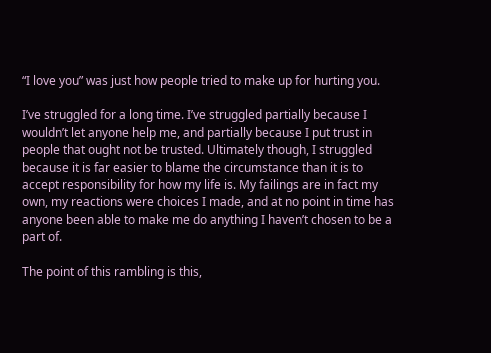“I love you” was just how people tried to make up for hurting you.

I’ve struggled for a long time. I’ve struggled partially because I wouldn’t let anyone help me, and partially because I put trust in people that ought not be trusted. Ultimately though, I struggled because it is far easier to blame the circumstance than it is to accept responsibility for how my life is. My failings are in fact my own, my reactions were choices I made, and at no point in time has anyone been able to make me do anything I haven’t chosen to be a part of.

The point of this rambling is this,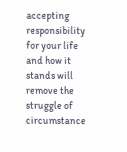accepting responsibility for your life and how it stands will remove the struggle of circumstance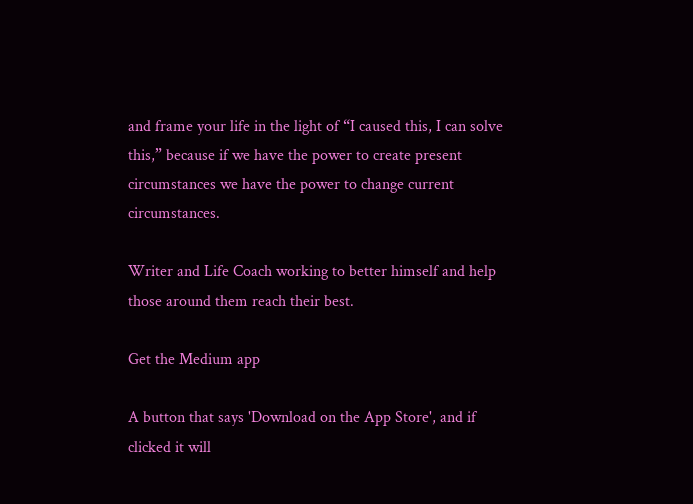and frame your life in the light of “I caused this, I can solve this,” because if we have the power to create present circumstances we have the power to change current circumstances.

Writer and Life Coach working to better himself and help those around them reach their best.

Get the Medium app

A button that says 'Download on the App Store', and if clicked it will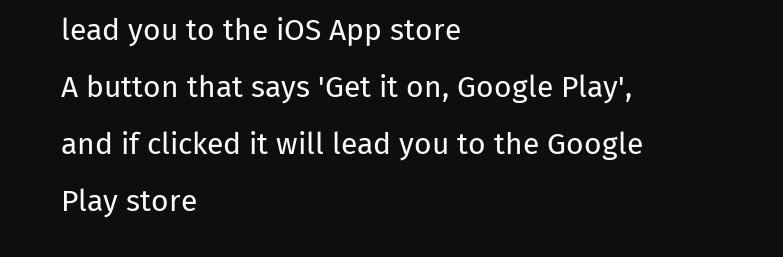lead you to the iOS App store
A button that says 'Get it on, Google Play', and if clicked it will lead you to the Google Play store